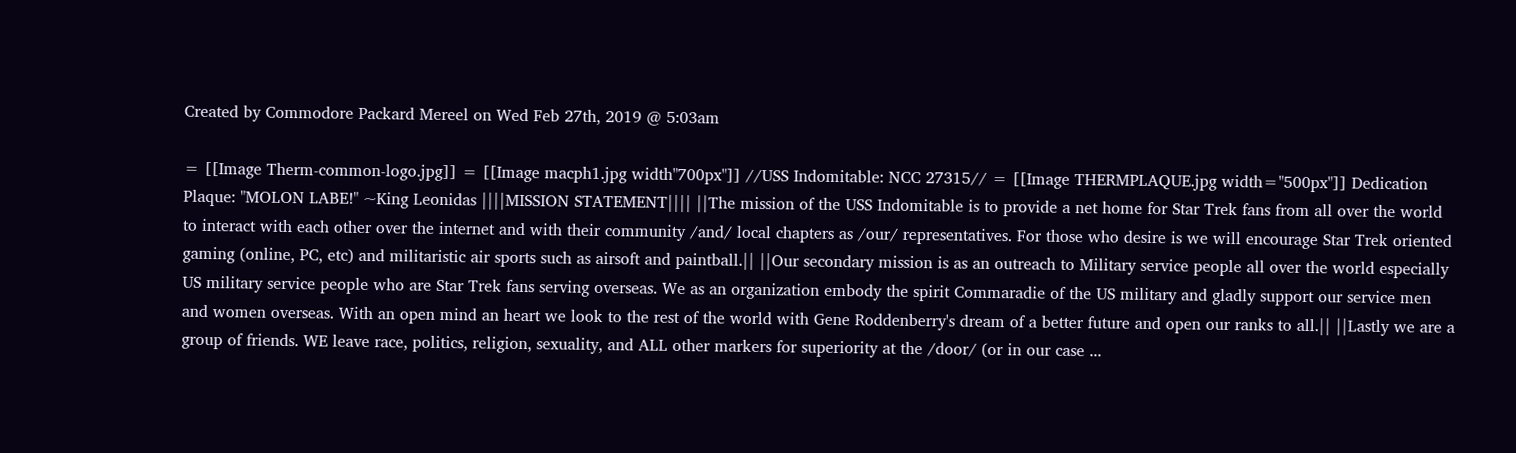Created by Commodore Packard Mereel on Wed Feb 27th, 2019 @ 5:03am

= [[Image Therm-common-logo.jpg]] = [[Image macph1.jpg width"700px"]] //USS Indomitable: NCC 27315// = [[Image THERMPLAQUE.jpg width="500px"]] Dedication Plaque: "MOLON LABE!" ~King Leonidas ||||MISSION STATEMENT|||| ||The mission of the USS Indomitable is to provide a net home for Star Trek fans from all over the world to interact with each other over the internet and with their community /and/ local chapters as /our/ representatives. For those who desire is we will encourage Star Trek oriented gaming (online, PC, etc) and militaristic air sports such as airsoft and paintball.|| ||Our secondary mission is as an outreach to Military service people all over the world especially US military service people who are Star Trek fans serving overseas. We as an organization embody the spirit Commaradie of the US military and gladly support our service men and women overseas. With an open mind an heart we look to the rest of the world with Gene Roddenberry's dream of a better future and open our ranks to all.|| ||Lastly we are a group of friends. WE leave race, politics, religion, sexuality, and ALL other markers for superiority at the /door/ (or in our case ...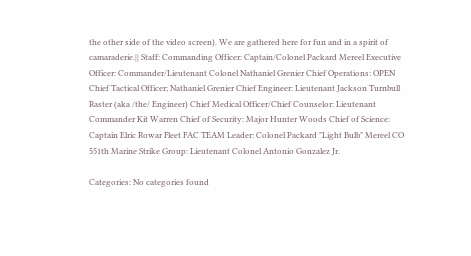the other side of the video screen). We are gathered here for fun and in a spirit of camaraderie.|| Staff: Commanding Officer: Captain/Colonel Packard Mereel Executive Officer: Commander/Lieutenant Colonel Nathaniel Grenier Chief Operations: OPEN Chief Tactical Officer; Nathaniel Grenier Chief Engineer: Lieutenant Jackson Turnbull Raster (aka /the/ Engineer) Chief Medical Officer/Chief Counselor: Lieutenant Commander Kit Warren Chief of Security: Major Hunter Woods Chief of Science: Captain Elric Rowar Fleet FAC TEAM Leader: Colonel Packard "Light Bulb" Mereel CO 551th Marine Strike Group: Lieutenant Colonel Antonio Gonzalez Jr.

Categories: No categories found